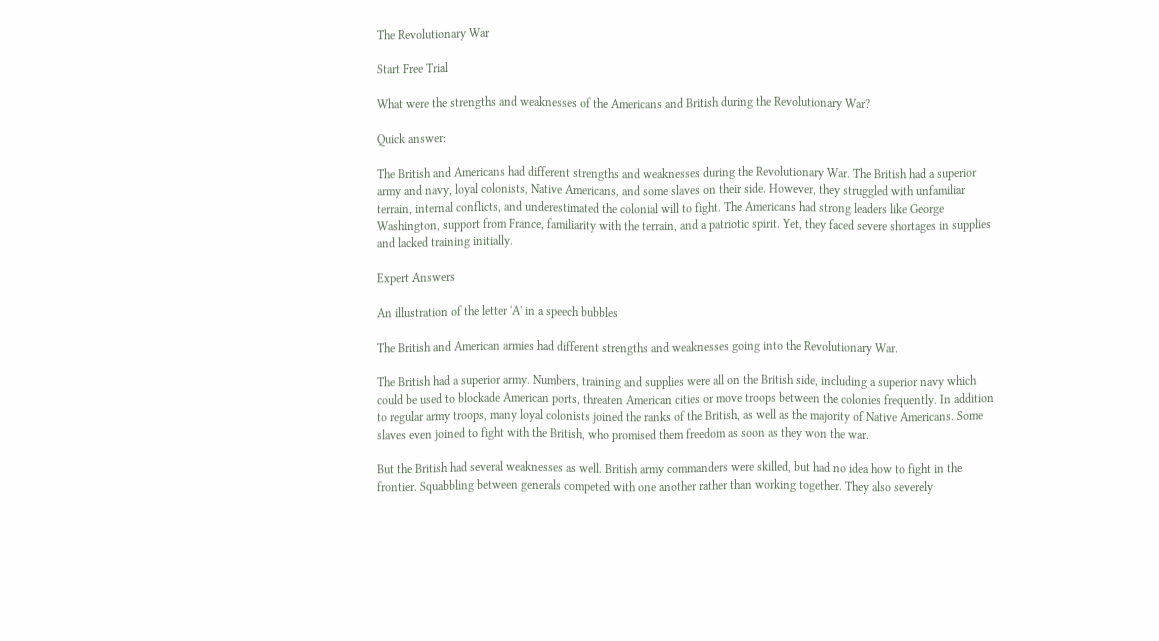The Revolutionary War

Start Free Trial

What were the strengths and weaknesses of the Americans and British during the Revolutionary War?

Quick answer:

The British and Americans had different strengths and weaknesses during the Revolutionary War. The British had a superior army and navy, loyal colonists, Native Americans, and some slaves on their side. However, they struggled with unfamiliar terrain, internal conflicts, and underestimated the colonial will to fight. The Americans had strong leaders like George Washington, support from France, familiarity with the terrain, and a patriotic spirit. Yet, they faced severe shortages in supplies and lacked training initially.

Expert Answers

An illustration of the letter 'A' in a speech bubbles

The British and American armies had different strengths and weaknesses going into the Revolutionary War.

The British had a superior army. Numbers, training and supplies were all on the British side, including a superior navy which could be used to blockade American ports, threaten American cities or move troops between the colonies frequently. In addition to regular army troops, many loyal colonists joined the ranks of the British, as well as the majority of Native Americans. Some slaves even joined to fight with the British, who promised them freedom as soon as they won the war.

But the British had several weaknesses as well. British army commanders were skilled, but had no idea how to fight in the frontier. Squabbling between generals competed with one another rather than working together. They also severely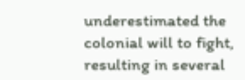underestimated the colonial will to fight, resulting in several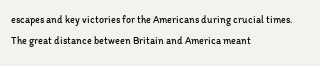escapes and key victories for the Americans during crucial times. The great distance between Britain and America meant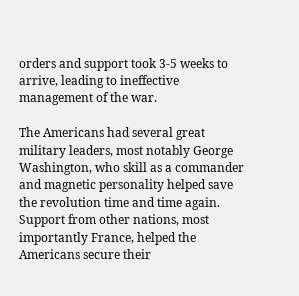orders and support took 3-5 weeks to arrive, leading to ineffective management of the war.

The Americans had several great military leaders, most notably George Washington, who skill as a commander and magnetic personality helped save the revolution time and time again. Support from other nations, most importantly France, helped the Americans secure their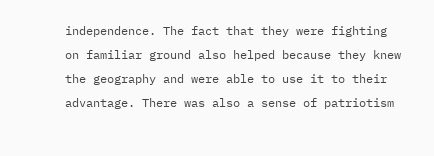independence. The fact that they were fighting on familiar ground also helped because they knew the geography and were able to use it to their advantage. There was also a sense of patriotism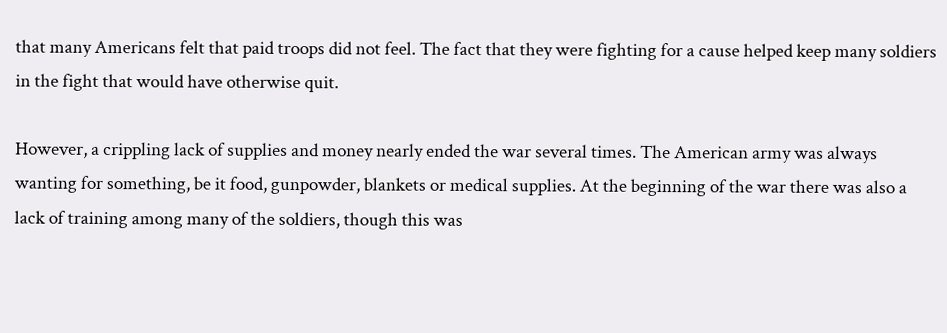that many Americans felt that paid troops did not feel. The fact that they were fighting for a cause helped keep many soldiers in the fight that would have otherwise quit.

However, a crippling lack of supplies and money nearly ended the war several times. The American army was always wanting for something, be it food, gunpowder, blankets or medical supplies. At the beginning of the war there was also a lack of training among many of the soldiers, though this was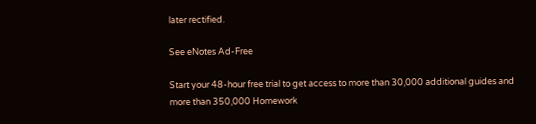later rectified.

See eNotes Ad-Free

Start your 48-hour free trial to get access to more than 30,000 additional guides and more than 350,000 Homework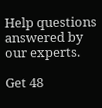Help questions answered by our experts.

Get 48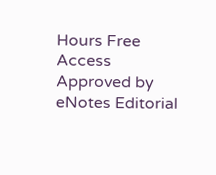Hours Free Access
Approved by eNotes Editorial